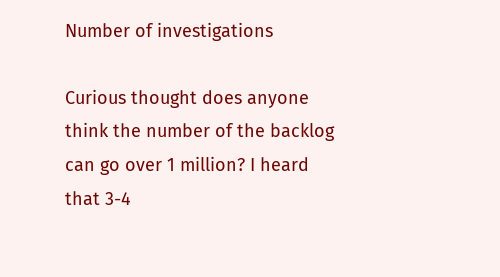Number of investigations

Curious thought does anyone think the number of the backlog can go over 1 million? I heard that 3-4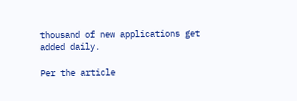thousand of new applications get added daily.

Per the article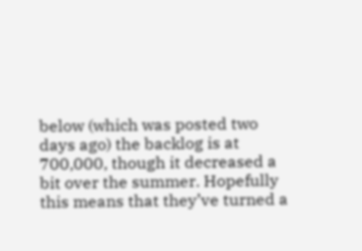below (which was posted two days ago) the backlog is at 700,000, though it decreased a bit over the summer. Hopefully this means that they’ve turned a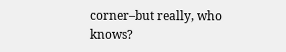corner–but really, who knows?